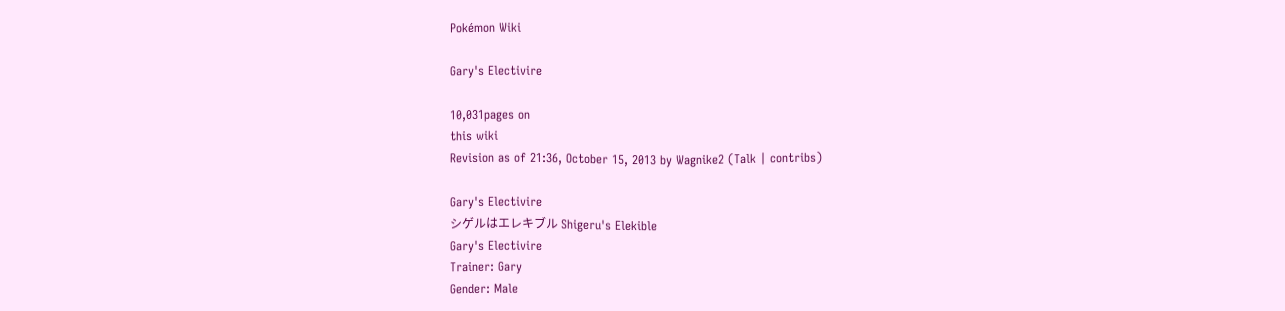Pokémon Wiki

Gary's Electivire

10,031pages on
this wiki
Revision as of 21:36, October 15, 2013 by Wagnike2 (Talk | contribs)

Gary's Electivire
シゲルはエレキブル Shigeru's Elekible
Gary's Electivire
Trainer: Gary
Gender: Male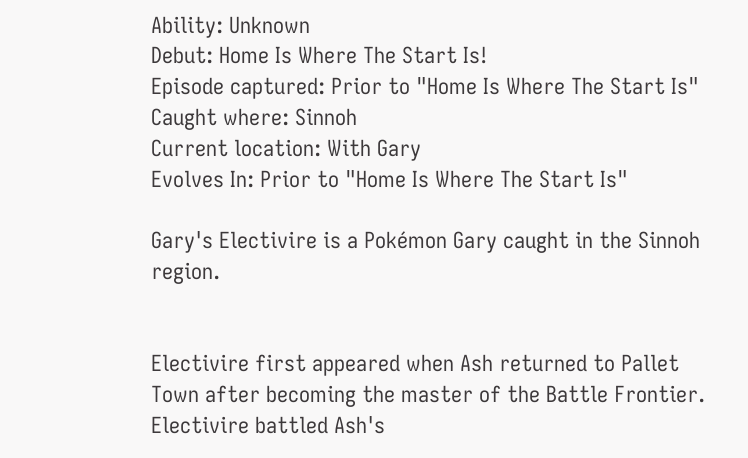Ability: Unknown
Debut: Home Is Where The Start Is!
Episode captured: Prior to "Home Is Where The Start Is"
Caught where: Sinnoh
Current location: With Gary
Evolves In: Prior to "Home Is Where The Start Is"

Gary's Electivire is a Pokémon Gary caught in the Sinnoh region.


Electivire first appeared when Ash returned to Pallet Town after becoming the master of the Battle Frontier. Electivire battled Ash's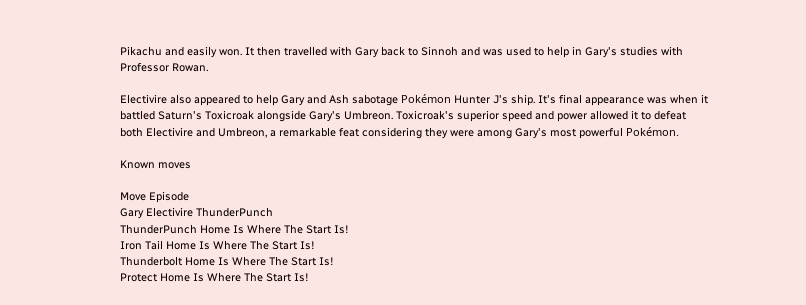Pikachu and easily won. It then travelled with Gary back to Sinnoh and was used to help in Gary's studies with Professor Rowan.

Electivire also appeared to help Gary and Ash sabotage Pokémon Hunter J's ship. It's final appearance was when it battled Saturn's Toxicroak alongside Gary's Umbreon. Toxicroak's superior speed and power allowed it to defeat both Electivire and Umbreon, a remarkable feat considering they were among Gary's most powerful Pokémon.

Known moves

Move Episode
Gary Electivire ThunderPunch
ThunderPunch Home Is Where The Start Is!
Iron Tail Home Is Where The Start Is!
Thunderbolt Home Is Where The Start Is!
Protect Home Is Where The Start Is!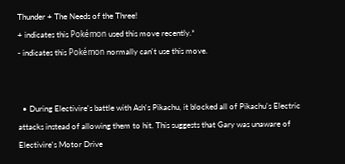Thunder + The Needs of the Three!
+ indicates this Pokémon used this move recently.*
- indicates this Pokémon normally can't use this move.


  • During Electivire's battle with Ash's Pikachu, it blocked all of Pikachu's Electric attacks instead of allowing them to hit. This suggests that Gary was unaware of Electivire's Motor Drive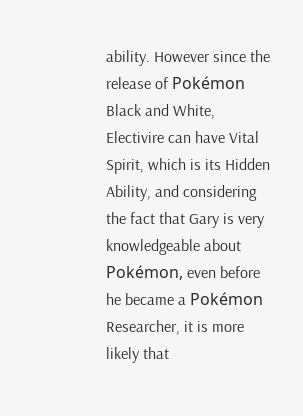ability. However since the release of Pokémon Black and White, Electivire can have Vital Spirit, which is its Hidden Ability, and considering the fact that Gary is very knowledgeable about Pokémon, even before he became a Pokémon Researcher, it is more likely that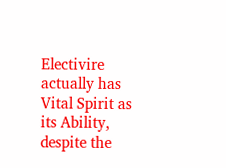Electivire actually has Vital Spirit as its Ability, despite the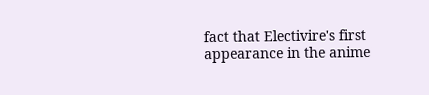fact that Electivire's first appearance in the anime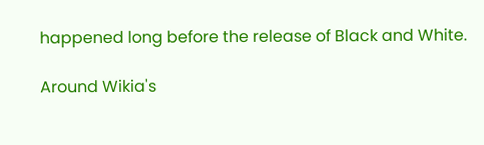happened long before the release of Black and White.

Around Wikia's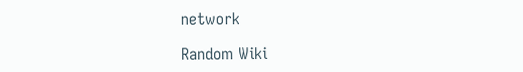network

Random Wiki